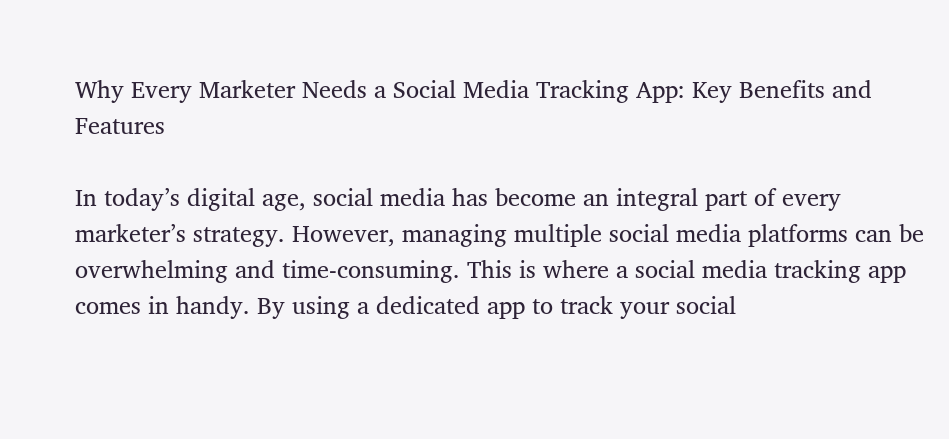Why Every Marketer Needs a Social Media Tracking App: Key Benefits and Features

In today’s digital age, social media has become an integral part of every marketer’s strategy. However, managing multiple social media platforms can be overwhelming and time-consuming. This is where a social media tracking app comes in handy. By using a dedicated app to track your social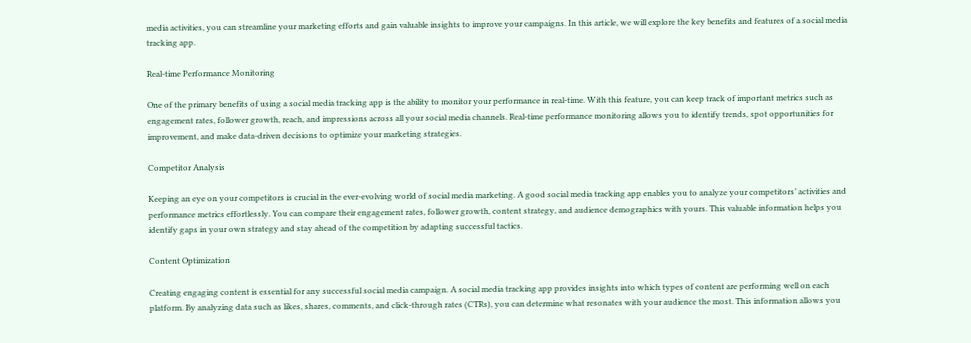media activities, you can streamline your marketing efforts and gain valuable insights to improve your campaigns. In this article, we will explore the key benefits and features of a social media tracking app.

Real-time Performance Monitoring

One of the primary benefits of using a social media tracking app is the ability to monitor your performance in real-time. With this feature, you can keep track of important metrics such as engagement rates, follower growth, reach, and impressions across all your social media channels. Real-time performance monitoring allows you to identify trends, spot opportunities for improvement, and make data-driven decisions to optimize your marketing strategies.

Competitor Analysis

Keeping an eye on your competitors is crucial in the ever-evolving world of social media marketing. A good social media tracking app enables you to analyze your competitors’ activities and performance metrics effortlessly. You can compare their engagement rates, follower growth, content strategy, and audience demographics with yours. This valuable information helps you identify gaps in your own strategy and stay ahead of the competition by adapting successful tactics.

Content Optimization

Creating engaging content is essential for any successful social media campaign. A social media tracking app provides insights into which types of content are performing well on each platform. By analyzing data such as likes, shares, comments, and click-through rates (CTRs), you can determine what resonates with your audience the most. This information allows you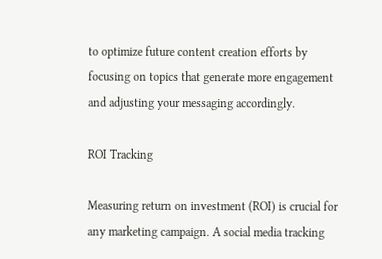to optimize future content creation efforts by focusing on topics that generate more engagement and adjusting your messaging accordingly.

ROI Tracking

Measuring return on investment (ROI) is crucial for any marketing campaign. A social media tracking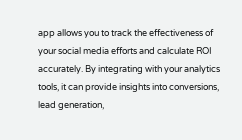app allows you to track the effectiveness of your social media efforts and calculate ROI accurately. By integrating with your analytics tools, it can provide insights into conversions, lead generation,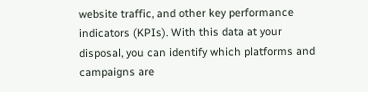website traffic, and other key performance indicators (KPIs). With this data at your disposal, you can identify which platforms and campaigns are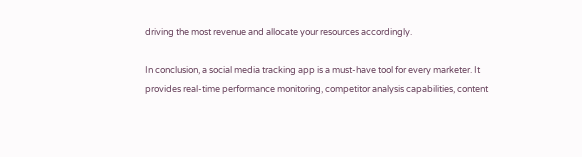driving the most revenue and allocate your resources accordingly.

In conclusion, a social media tracking app is a must-have tool for every marketer. It provides real-time performance monitoring, competitor analysis capabilities, content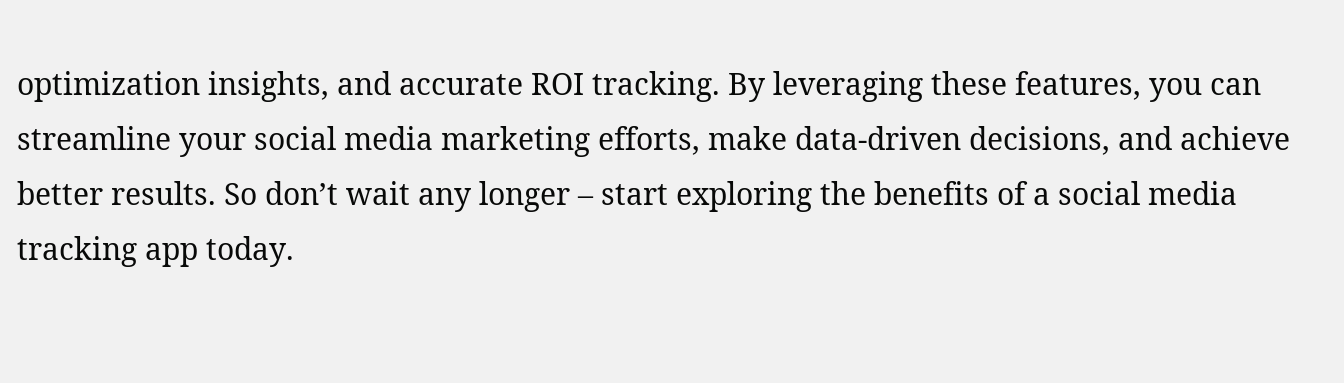optimization insights, and accurate ROI tracking. By leveraging these features, you can streamline your social media marketing efforts, make data-driven decisions, and achieve better results. So don’t wait any longer – start exploring the benefits of a social media tracking app today.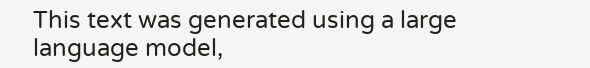This text was generated using a large language model,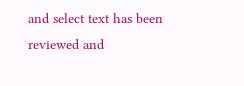and select text has been reviewed and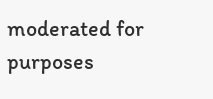moderated for purposes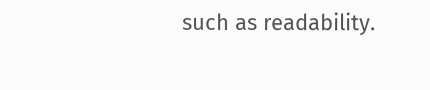such as readability.